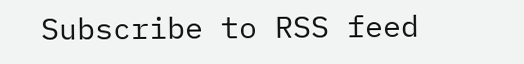Subscribe to RSS feed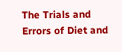The Trials and Errors of Diet and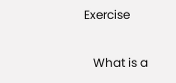Exercise

   What is a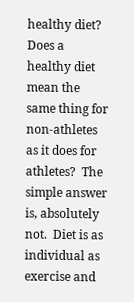healthy diet?  Does a healthy diet mean the same thing for non-athletes as it does for athletes?  The simple answer is, absolutely not.  Diet is as individual as exercise and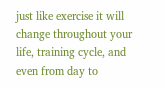just like exercise it will change throughout your life, training cycle, and even from day to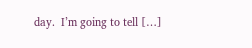day.  I’m going to tell […]